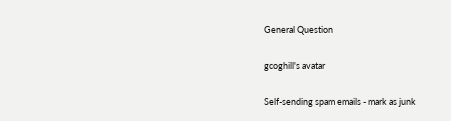General Question

gcoghill's avatar

Self-sending spam emails - mark as junk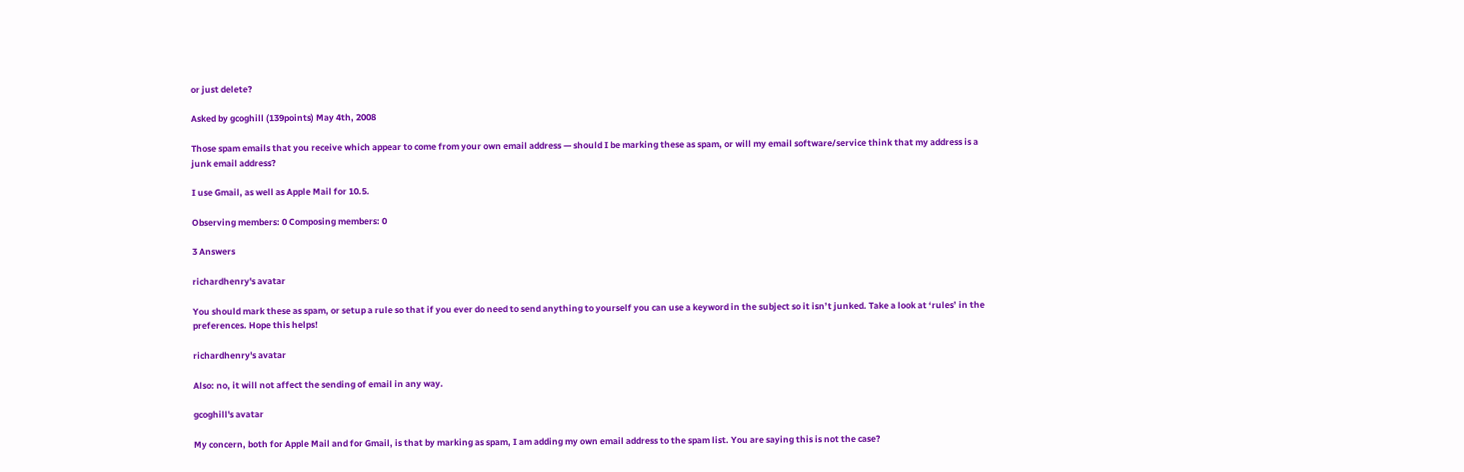or just delete?

Asked by gcoghill (139points) May 4th, 2008

Those spam emails that you receive which appear to come from your own email address — should I be marking these as spam, or will my email software/service think that my address is a junk email address?

I use Gmail, as well as Apple Mail for 10.5.

Observing members: 0 Composing members: 0

3 Answers

richardhenry's avatar

You should mark these as spam, or setup a rule so that if you ever do need to send anything to yourself you can use a keyword in the subject so it isn’t junked. Take a look at ‘rules’ in the preferences. Hope this helps!

richardhenry's avatar

Also: no, it will not affect the sending of email in any way.

gcoghill's avatar

My concern, both for Apple Mail and for Gmail, is that by marking as spam, I am adding my own email address to the spam list. You are saying this is not the case?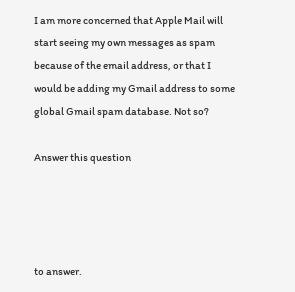I am more concerned that Apple Mail will start seeing my own messages as spam because of the email address, or that I would be adding my Gmail address to some global Gmail spam database. Not so?

Answer this question




to answer.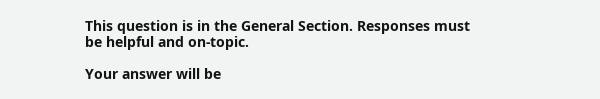This question is in the General Section. Responses must be helpful and on-topic.

Your answer will be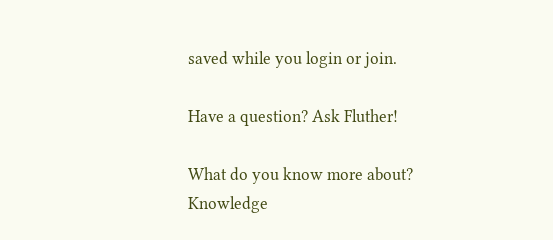saved while you login or join.

Have a question? Ask Fluther!

What do you know more about?
Knowledge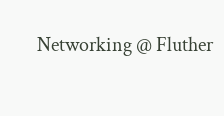Networking @ Fluther